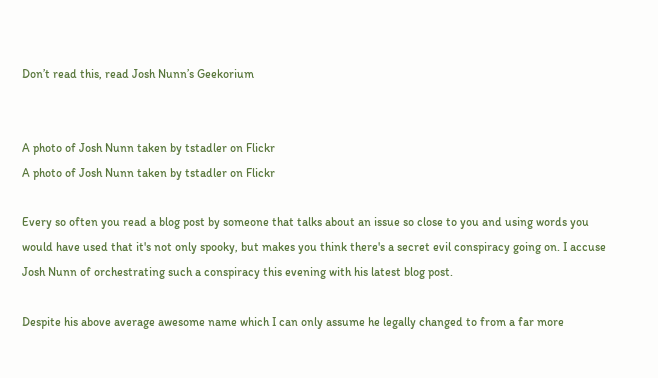Don’t read this, read Josh Nunn’s Geekorium


A photo of Josh Nunn taken by tstadler on Flickr
A photo of Josh Nunn taken by tstadler on Flickr

Every so often you read a blog post by someone that talks about an issue so close to you and using words you would have used that it's not only spooky, but makes you think there's a secret evil conspiracy going on. I accuse Josh Nunn of orchestrating such a conspiracy this evening with his latest blog post.

Despite his above average awesome name which I can only assume he legally changed to from a far more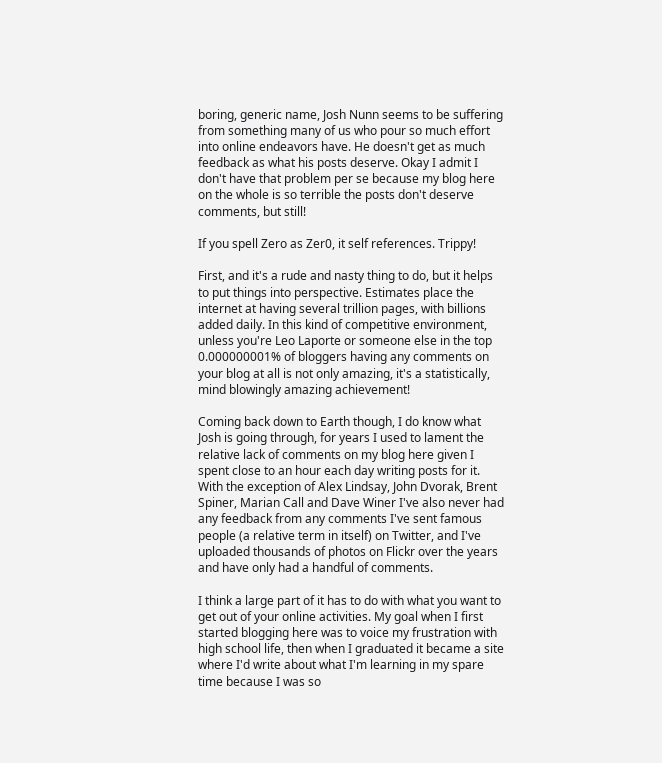boring, generic name, Josh Nunn seems to be suffering from something many of us who pour so much effort into online endeavors have. He doesn't get as much feedback as what his posts deserve. Okay I admit I don't have that problem per se because my blog here on the whole is so terrible the posts don't deserve comments, but still!

If you spell Zero as Zer0, it self references. Trippy!

First, and it's a rude and nasty thing to do, but it helps to put things into perspective. Estimates place the internet at having several trillion pages, with billions added daily. In this kind of competitive environment, unless you're Leo Laporte or someone else in the top 0.000000001% of bloggers having any comments on your blog at all is not only amazing, it's a statistically, mind blowingly amazing achievement!

Coming back down to Earth though, I do know what Josh is going through, for years I used to lament the relative lack of comments on my blog here given I spent close to an hour each day writing posts for it. With the exception of Alex Lindsay, John Dvorak, Brent Spiner, Marian Call and Dave Winer I've also never had any feedback from any comments I've sent famous people (a relative term in itself) on Twitter, and I've uploaded thousands of photos on Flickr over the years and have only had a handful of comments.

I think a large part of it has to do with what you want to get out of your online activities. My goal when I first started blogging here was to voice my frustration with high school life, then when I graduated it became a site where I'd write about what I'm learning in my spare time because I was so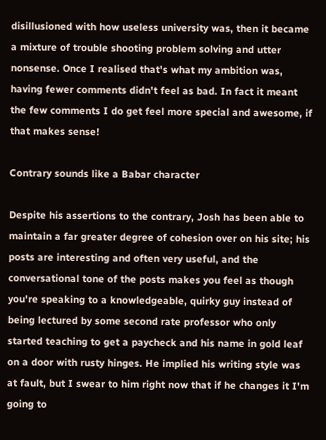disillusioned with how useless university was, then it became a mixture of trouble shooting problem solving and utter nonsense. Once I realised that's what my ambition was, having fewer comments didn't feel as bad. In fact it meant the few comments I do get feel more special and awesome, if that makes sense!

Contrary sounds like a Babar character

Despite his assertions to the contrary, Josh has been able to maintain a far greater degree of cohesion over on his site; his posts are interesting and often very useful, and the conversational tone of the posts makes you feel as though you're speaking to a knowledgeable, quirky guy instead of being lectured by some second rate professor who only started teaching to get a paycheck and his name in gold leaf on a door with rusty hinges. He implied his writing style was at fault, but I swear to him right now that if he changes it I'm going to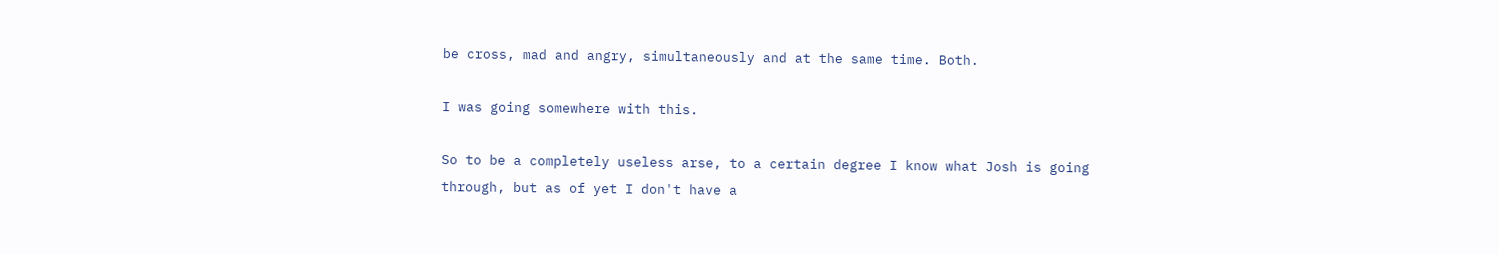be cross, mad and angry, simultaneously and at the same time. Both.

I was going somewhere with this.

So to be a completely useless arse, to a certain degree I know what Josh is going through, but as of yet I don't have a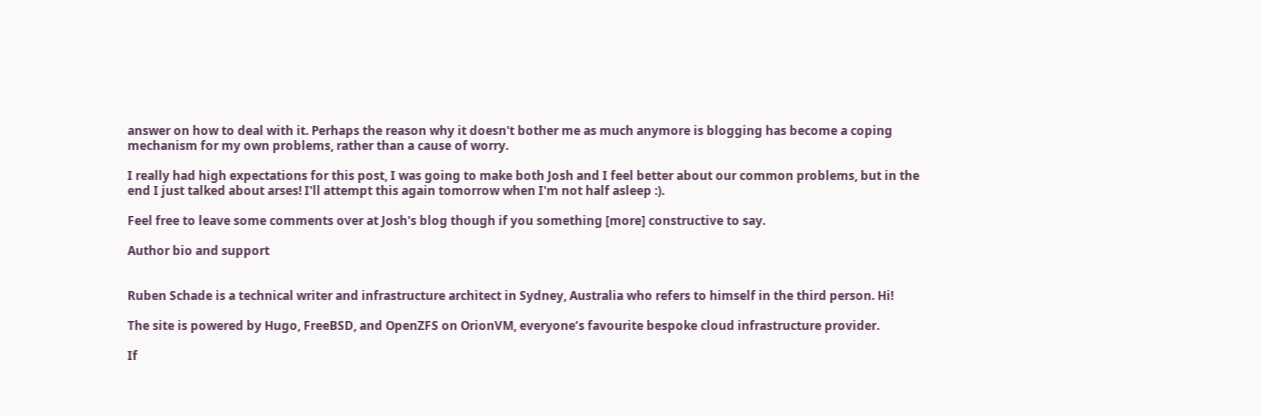answer on how to deal with it. Perhaps the reason why it doesn't bother me as much anymore is blogging has become a coping mechanism for my own problems, rather than a cause of worry.

I really had high expectations for this post, I was going to make both Josh and I feel better about our common problems, but in the end I just talked about arses! I'll attempt this again tomorrow when I'm not half asleep :).

Feel free to leave some comments over at Josh's blog though if you something [more] constructive to say.

Author bio and support


Ruben Schade is a technical writer and infrastructure architect in Sydney, Australia who refers to himself in the third person. Hi!

The site is powered by Hugo, FreeBSD, and OpenZFS on OrionVM, everyone’s favourite bespoke cloud infrastructure provider.

If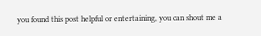you found this post helpful or entertaining, you can shout me a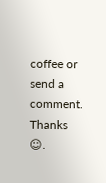coffee or send a comment. Thanks ☺.